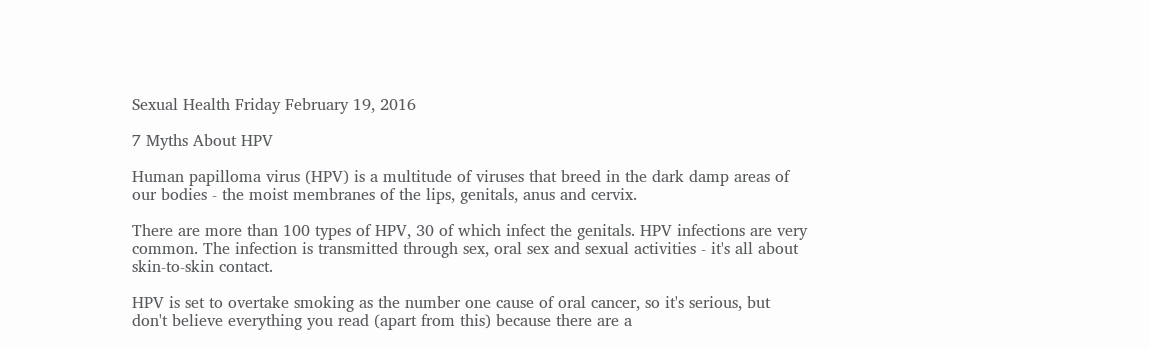Sexual Health Friday February 19, 2016

7 Myths About HPV

Human papilloma virus (HPV) is a multitude of viruses that breed in the dark damp areas of our bodies - the moist membranes of the lips, genitals, anus and cervix.

There are more than 100 types of HPV, 30 of which infect the genitals. HPV infections are very common. The infection is transmitted through sex, oral sex and sexual activities - it's all about skin-to-skin contact.

HPV is set to overtake smoking as the number one cause of oral cancer, so it's serious, but don't believe everything you read (apart from this) because there are a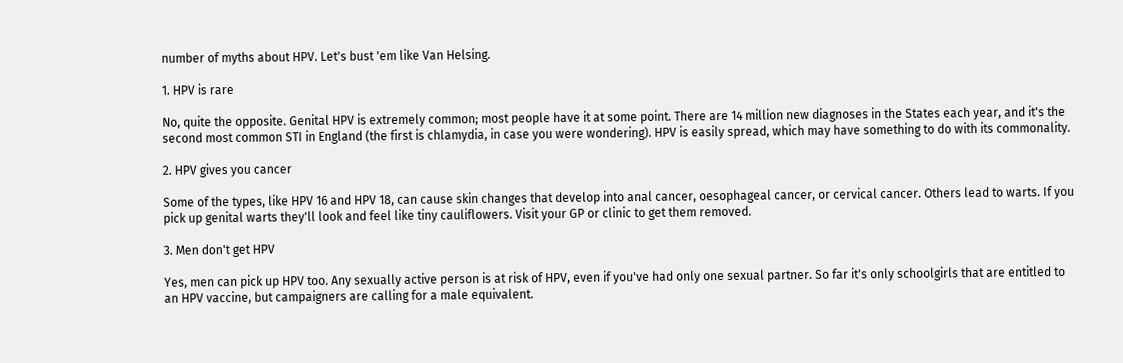number of myths about HPV. Let's bust 'em like Van Helsing.

1. HPV is rare

No, quite the opposite. Genital HPV is extremely common; most people have it at some point. There are 14 million new diagnoses in the States each year, and it's the second most common STI in England (the first is chlamydia, in case you were wondering). HPV is easily spread, which may have something to do with its commonality.

2. HPV gives you cancer

Some of the types, like HPV 16 and HPV 18, can cause skin changes that develop into anal cancer, oesophageal cancer, or cervical cancer. Others lead to warts. If you pick up genital warts they'll look and feel like tiny cauliflowers. Visit your GP or clinic to get them removed.

3. Men don't get HPV

Yes, men can pick up HPV too. Any sexually active person is at risk of HPV, even if you've had only one sexual partner. So far it's only schoolgirls that are entitled to an HPV vaccine, but campaigners are calling for a male equivalent.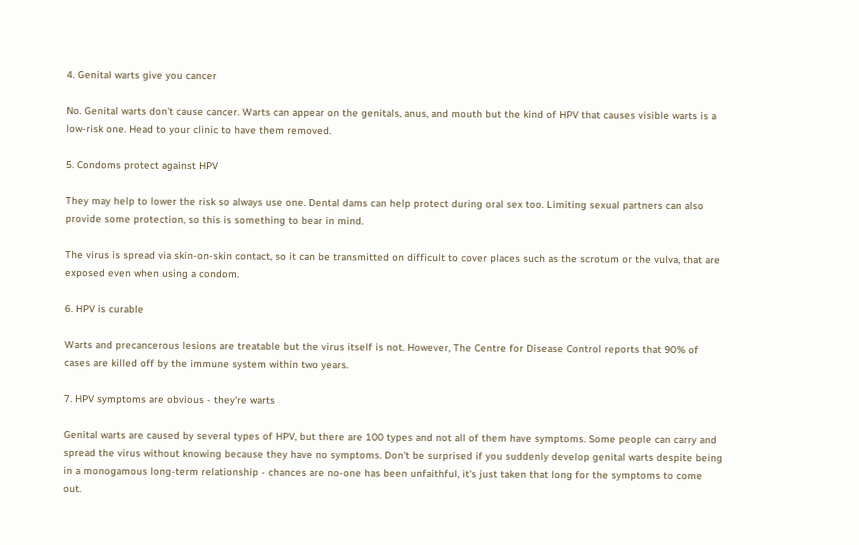4. Genital warts give you cancer

No. Genital warts don't cause cancer. Warts can appear on the genitals, anus, and mouth but the kind of HPV that causes visible warts is a low-risk one. Head to your clinic to have them removed.

5. Condoms protect against HPV

They may help to lower the risk so always use one. Dental dams can help protect during oral sex too. Limiting sexual partners can also provide some protection, so this is something to bear in mind.

The virus is spread via skin-on-skin contact, so it can be transmitted on difficult to cover places such as the scrotum or the vulva, that are exposed even when using a condom.

6. HPV is curable

Warts and precancerous lesions are treatable but the virus itself is not. However, The Centre for Disease Control reports that 90% of cases are killed off by the immune system within two years.

7. HPV symptoms are obvious - they're warts

Genital warts are caused by several types of HPV, but there are 100 types and not all of them have symptoms. Some people can carry and spread the virus without knowing because they have no symptoms. Don't be surprised if you suddenly develop genital warts despite being in a monogamous long-term relationship - chances are no-one has been unfaithful, it's just taken that long for the symptoms to come out.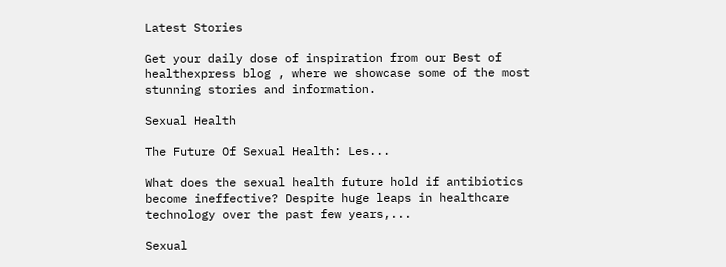Latest Stories

Get your daily dose of inspiration from our Best of healthexpress blog , where we showcase some of the most stunning stories and information.

Sexual Health

The Future Of Sexual Health: Les...

What does the sexual health future hold if antibiotics become ineffective? Despite huge leaps in healthcare technology over the past few years,...

Sexual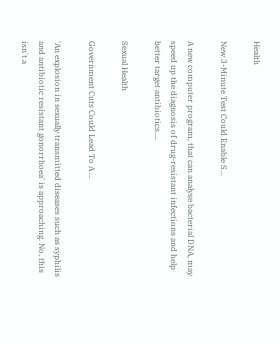Health

New 3-Minute Test Could Enable S...

A new computer program, that can analyse bacterial DNA, may speed up the diagnosis of drug-resistant infections and help better target antibiotics....

Sexual Health

Government Cuts Could Lead To A ...

'An explosion in sexually transmitted diseases such as syphilis and antibiotic resistant gonorrhoea' is approaching. No, this isn't a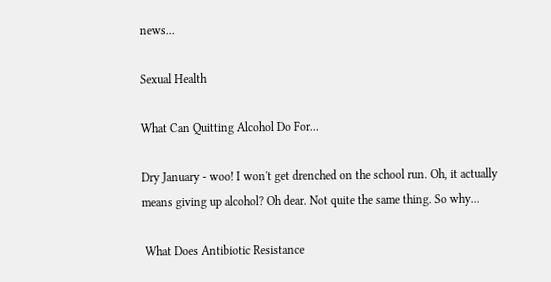news...

Sexual Health

What Can Quitting Alcohol Do For...

Dry January - woo! I won't get drenched on the school run. Oh, it actually means giving up alcohol? Oh dear. Not quite the same thing. So why...

 What Does Antibiotic Resistance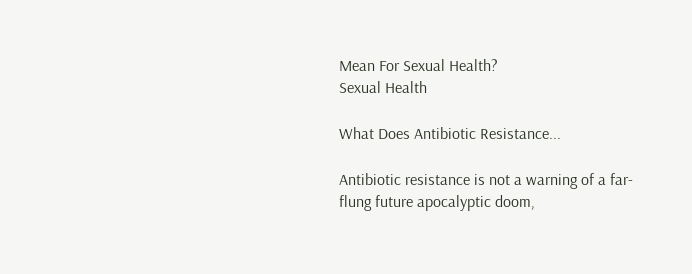Mean For Sexual Health?
Sexual Health

What Does Antibiotic Resistance...

Antibiotic resistance is not a warning of a far-flung future apocalyptic doom,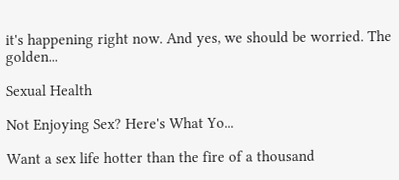it's happening right now. And yes, we should be worried. The golden...

Sexual Health

Not Enjoying Sex? Here's What Yo...

Want a sex life hotter than the fire of a thousand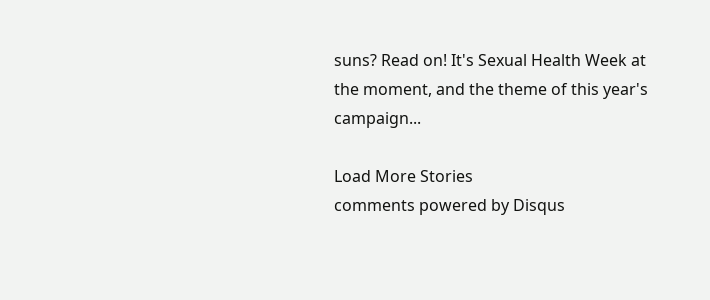suns? Read on! It's Sexual Health Week at the moment, and the theme of this year's campaign...

Load More Stories
comments powered by Disqus